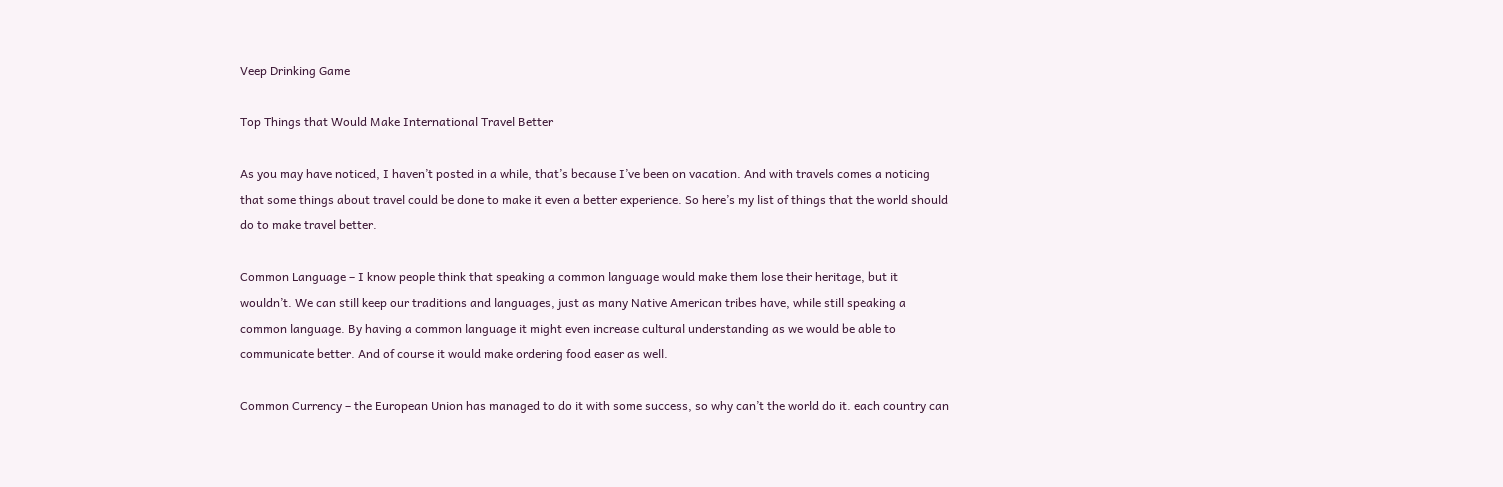Veep Drinking Game

Top Things that Would Make International Travel Better

As you may have noticed, I haven’t posted in a while, that’s because I’ve been on vacation. And with travels comes a noticing that some things about travel could be done to make it even a better experience. So here’s my list of things that the world should do to make travel better.

Common Language – I know people think that speaking a common language would make them lose their heritage, but it wouldn’t. We can still keep our traditions and languages, just as many Native American tribes have, while still speaking a common language. By having a common language it might even increase cultural understanding as we would be able to communicate better. And of course it would make ordering food easer as well.

Common Currency – the European Union has managed to do it with some success, so why can’t the world do it. each country can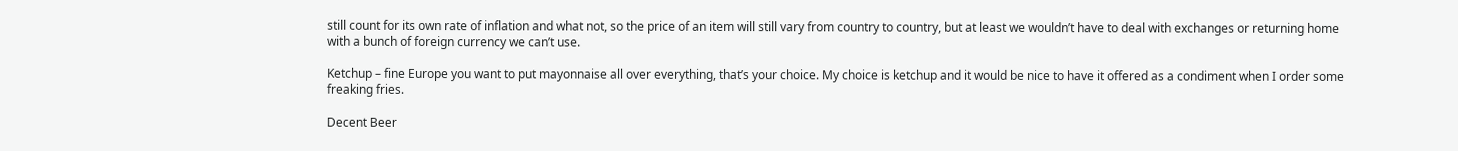still count for its own rate of inflation and what not, so the price of an item will still vary from country to country, but at least we wouldn’t have to deal with exchanges or returning home with a bunch of foreign currency we can’t use.

Ketchup – fine Europe you want to put mayonnaise all over everything, that’s your choice. My choice is ketchup and it would be nice to have it offered as a condiment when I order some freaking fries.

Decent Beer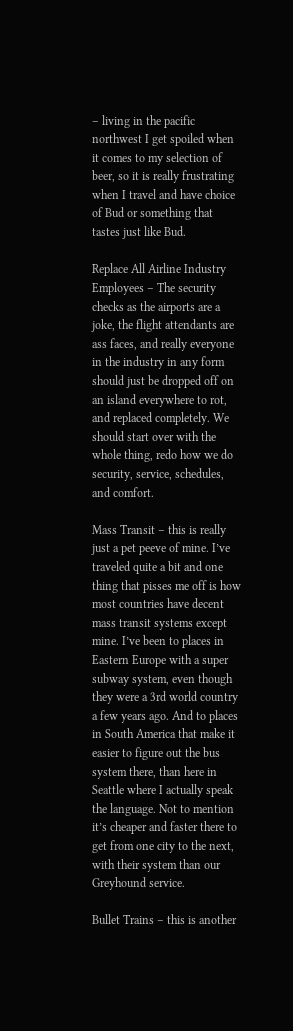– living in the pacific northwest I get spoiled when it comes to my selection of beer, so it is really frustrating when I travel and have choice of Bud or something that tastes just like Bud.

Replace All Airline Industry Employees – The security checks as the airports are a joke, the flight attendants are ass faces, and really everyone in the industry in any form should just be dropped off on an island everywhere to rot, and replaced completely. We should start over with the whole thing, redo how we do security, service, schedules, and comfort.

Mass Transit – this is really just a pet peeve of mine. I’ve traveled quite a bit and one thing that pisses me off is how most countries have decent mass transit systems except mine. I’ve been to places in Eastern Europe with a super subway system, even though they were a 3rd world country a few years ago. And to places in South America that make it easier to figure out the bus system there, than here in Seattle where I actually speak the language. Not to mention it’s cheaper and faster there to get from one city to the next, with their system than our Greyhound service.

Bullet Trains – this is another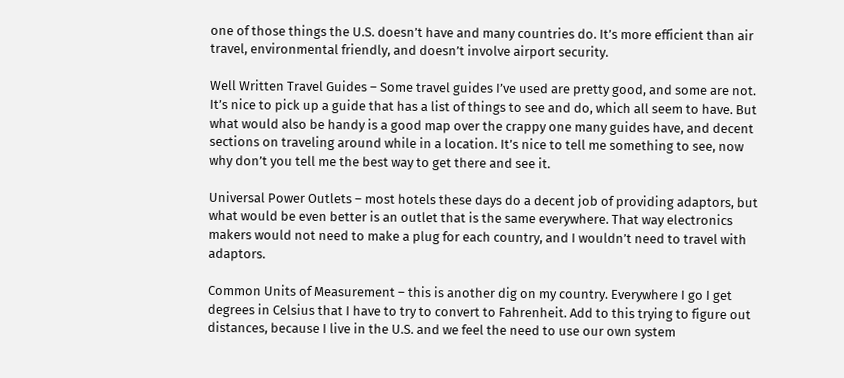one of those things the U.S. doesn’t have and many countries do. It’s more efficient than air travel, environmental friendly, and doesn’t involve airport security.

Well Written Travel Guides – Some travel guides I’ve used are pretty good, and some are not. It’s nice to pick up a guide that has a list of things to see and do, which all seem to have. But what would also be handy is a good map over the crappy one many guides have, and decent sections on traveling around while in a location. It’s nice to tell me something to see, now why don’t you tell me the best way to get there and see it.

Universal Power Outlets – most hotels these days do a decent job of providing adaptors, but what would be even better is an outlet that is the same everywhere. That way electronics makers would not need to make a plug for each country, and I wouldn’t need to travel with adaptors.

Common Units of Measurement – this is another dig on my country. Everywhere I go I get degrees in Celsius that I have to try to convert to Fahrenheit. Add to this trying to figure out distances, because I live in the U.S. and we feel the need to use our own system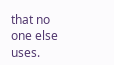that no one else uses.